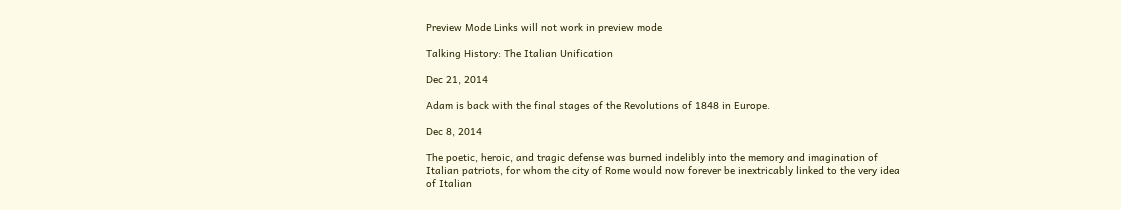Preview Mode Links will not work in preview mode

Talking History: The Italian Unification

Dec 21, 2014

Adam is back with the final stages of the Revolutions of 1848 in Europe.

Dec 8, 2014

The poetic, heroic, and tragic defense was burned indelibly into the memory and imagination of Italian patriots, for whom the city of Rome would now forever be inextricably linked to the very idea of Italian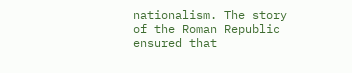nationalism. The story of the Roman Republic ensured that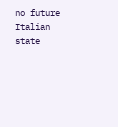no future Italian state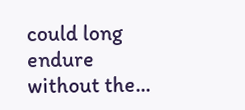could long endure without the...